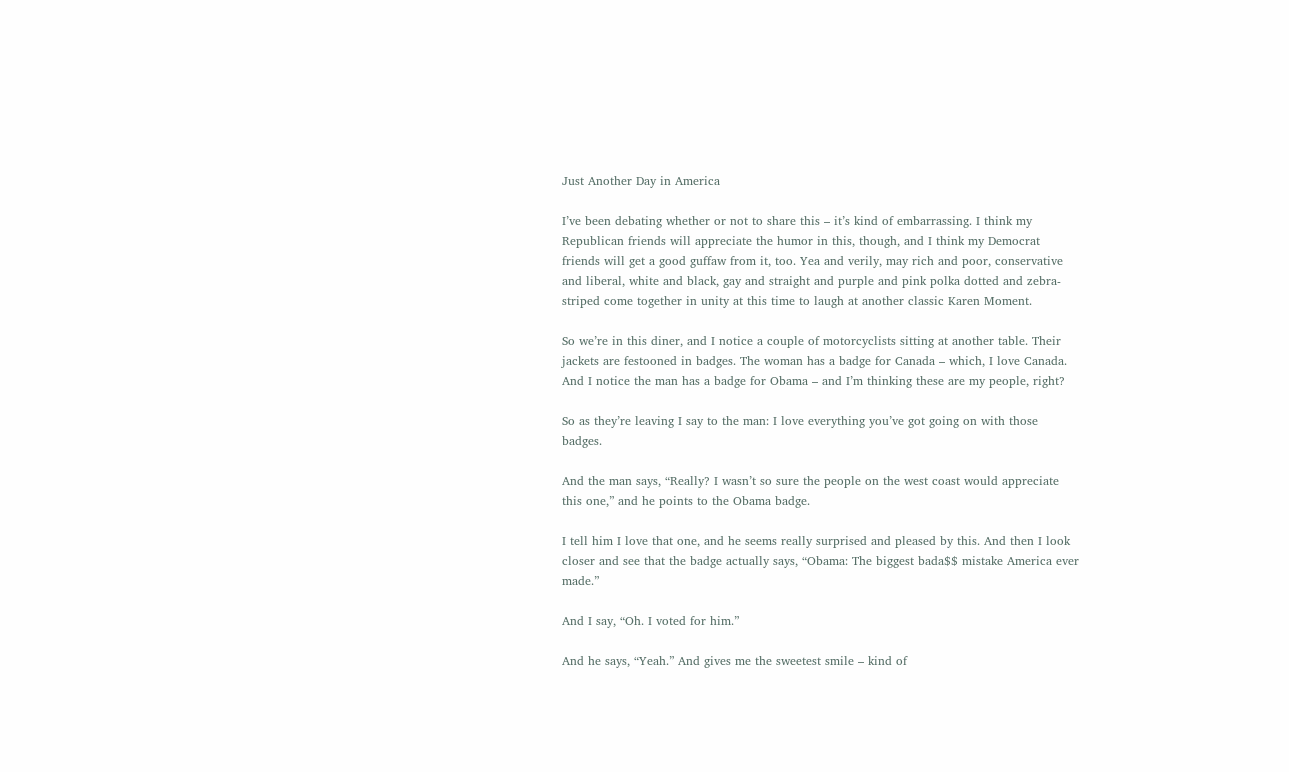Just Another Day in America

I’ve been debating whether or not to share this – it’s kind of embarrassing. I think my Republican friends will appreciate the humor in this, though, and I think my Democrat friends will get a good guffaw from it, too. Yea and verily, may rich and poor, conservative and liberal, white and black, gay and straight and purple and pink polka dotted and zebra-striped come together in unity at this time to laugh at another classic Karen Moment.

So we’re in this diner, and I notice a couple of motorcyclists sitting at another table. Their jackets are festooned in badges. The woman has a badge for Canada – which, I love Canada. And I notice the man has a badge for Obama – and I’m thinking these are my people, right?

So as they’re leaving I say to the man: I love everything you’ve got going on with those badges.

And the man says, “Really? I wasn’t so sure the people on the west coast would appreciate this one,” and he points to the Obama badge.

I tell him I love that one, and he seems really surprised and pleased by this. And then I look closer and see that the badge actually says, “Obama: The biggest bada$$ mistake America ever made.”

And I say, “Oh. I voted for him.”

And he says, “Yeah.” And gives me the sweetest smile – kind of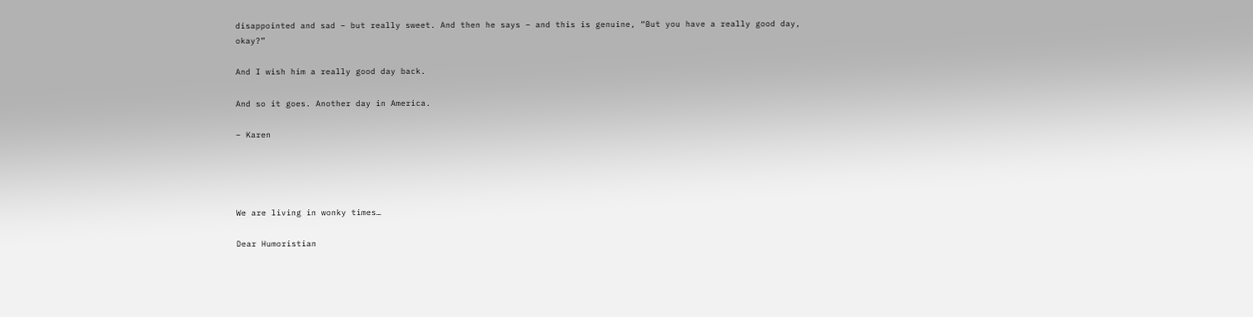disappointed and sad – but really sweet. And then he says – and this is genuine, “But you have a really good day, okay?”

And I wish him a really good day back.

And so it goes. Another day in America.

– Karen




We are living in wonky times…

Dear Humoristian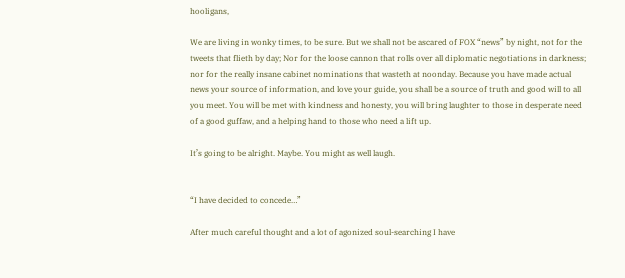hooligans,

We are living in wonky times, to be sure. But we shall not be ascared of FOX “news” by night, not for the tweets that flieth by day; Nor for the loose cannon that rolls over all diplomatic negotiations in darkness; nor for the really insane cabinet nominations that wasteth at noonday. Because you have made actual news your source of information, and love your guide, you shall be a source of truth and good will to all you meet. You will be met with kindness and honesty, you will bring laughter to those in desperate need of a good guffaw, and a helping hand to those who need a lift up.

It’s going to be alright. Maybe. You might as well laugh.


“I have decided to concede…”

After much careful thought and a lot of agonized soul-searching I have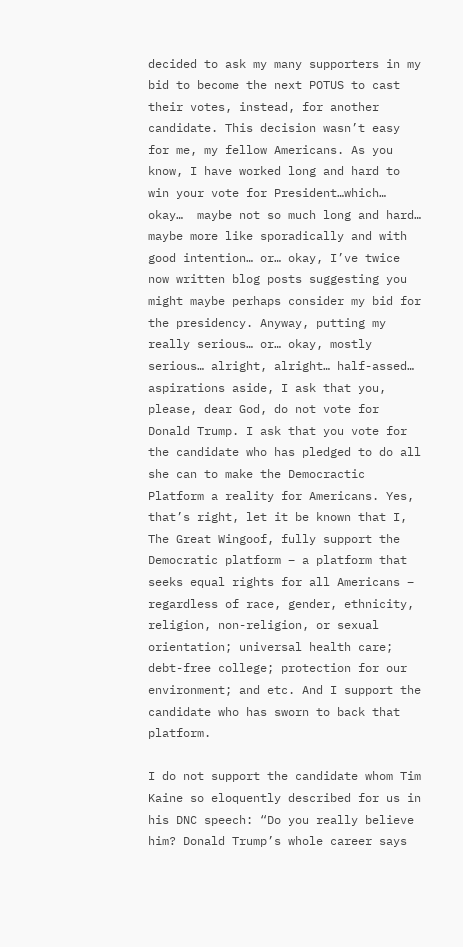decided to ask my many supporters in my bid to become the next POTUS to cast their votes, instead, for another candidate. This decision wasn’t easy for me, my fellow Americans. As you know, I have worked long and hard to win your vote for President…which… okay…  maybe not so much long and hard… maybe more like sporadically and with good intention… or… okay, I’ve twice now written blog posts suggesting you might maybe perhaps consider my bid for the presidency. Anyway, putting my really serious… or… okay, mostly serious… alright, alright… half-assed… aspirations aside, I ask that you, please, dear God, do not vote for Donald Trump. I ask that you vote for the candidate who has pledged to do all she can to make the Democractic Platform a reality for Americans. Yes, that’s right, let it be known that I, The Great Wingoof, fully support the Democratic platform – a platform that seeks equal rights for all Americans – regardless of race, gender, ethnicity, religion, non-religion, or sexual orientation; universal health care; debt-free college; protection for our environment; and etc. And I support the candidate who has sworn to back that platform.

I do not support the candidate whom Tim Kaine so eloquently described for us in his DNC speech: “Do you really believe him? Donald Trump’s whole career says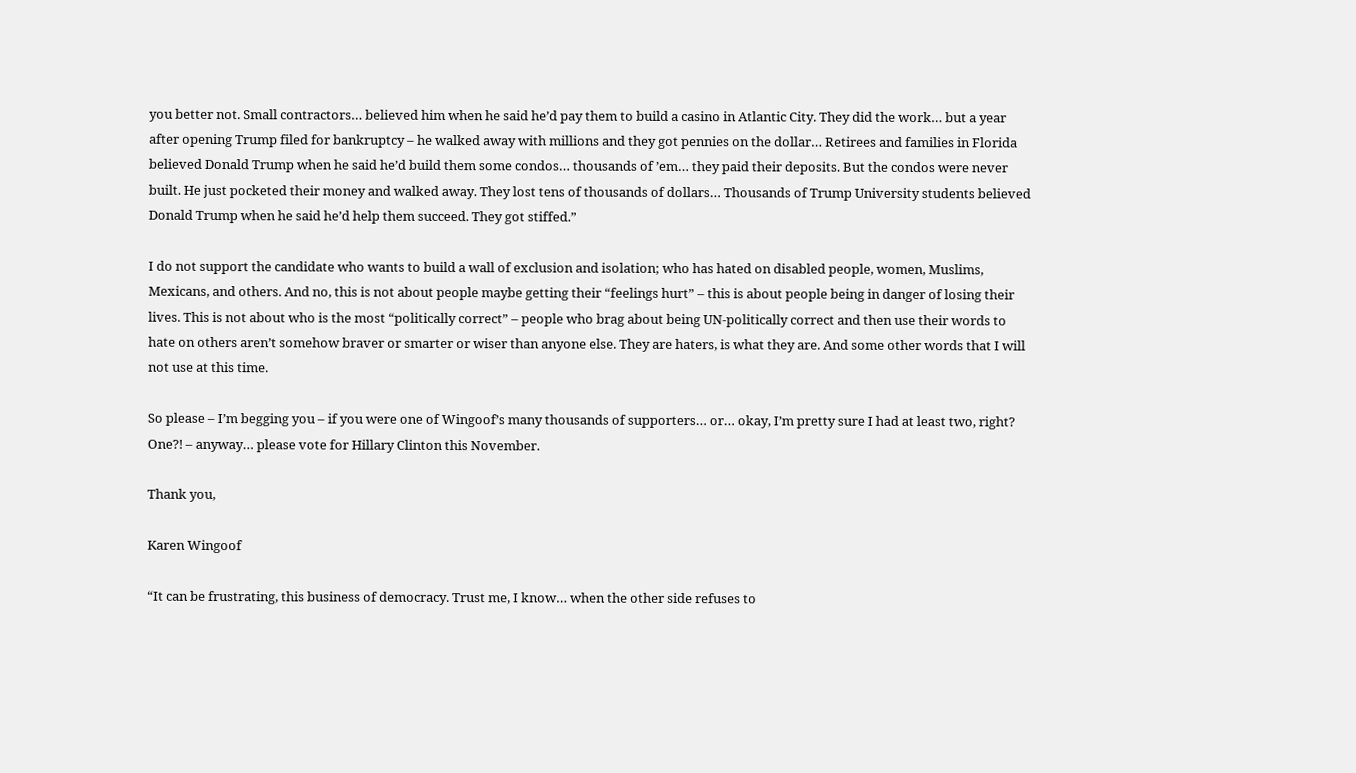you better not. Small contractors… believed him when he said he’d pay them to build a casino in Atlantic City. They did the work… but a year after opening Trump filed for bankruptcy – he walked away with millions and they got pennies on the dollar… Retirees and families in Florida believed Donald Trump when he said he’d build them some condos… thousands of ’em… they paid their deposits. But the condos were never built. He just pocketed their money and walked away. They lost tens of thousands of dollars… Thousands of Trump University students believed Donald Trump when he said he’d help them succeed. They got stiffed.”

I do not support the candidate who wants to build a wall of exclusion and isolation; who has hated on disabled people, women, Muslims, Mexicans, and others. And no, this is not about people maybe getting their “feelings hurt” – this is about people being in danger of losing their lives. This is not about who is the most “politically correct” – people who brag about being UN-politically correct and then use their words to hate on others aren’t somehow braver or smarter or wiser than anyone else. They are haters, is what they are. And some other words that I will not use at this time.

So please – I’m begging you – if you were one of Wingoof’s many thousands of supporters… or… okay, I’m pretty sure I had at least two, right? One?! – anyway… please vote for Hillary Clinton this November.

Thank you,

Karen Wingoof

“It can be frustrating, this business of democracy. Trust me, I know… when the other side refuses to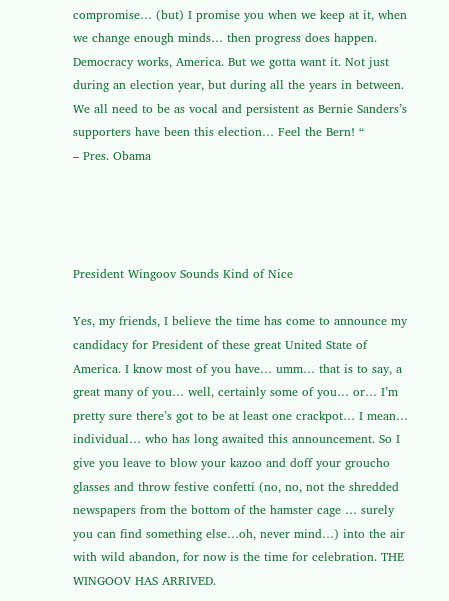compromise… (but) I promise you when we keep at it, when we change enough minds… then progress does happen. Democracy works, America. But we gotta want it. Not just during an election year, but during all the years in between. We all need to be as vocal and persistent as Bernie Sanders’s supporters have been this election… Feel the Bern! “
– Pres. Obama




President Wingoov Sounds Kind of Nice

Yes, my friends, I believe the time has come to announce my candidacy for President of these great United State of America. I know most of you have… umm… that is to say, a great many of you… well, certainly some of you… or… I’m pretty sure there’s got to be at least one crackpot… I mean… individual… who has long awaited this announcement. So I give you leave to blow your kazoo and doff your groucho glasses and throw festive confetti (no, no, not the shredded newspapers from the bottom of the hamster cage … surely you can find something else…oh, never mind…) into the air with wild abandon, for now is the time for celebration. THE WINGOOV HAS ARRIVED.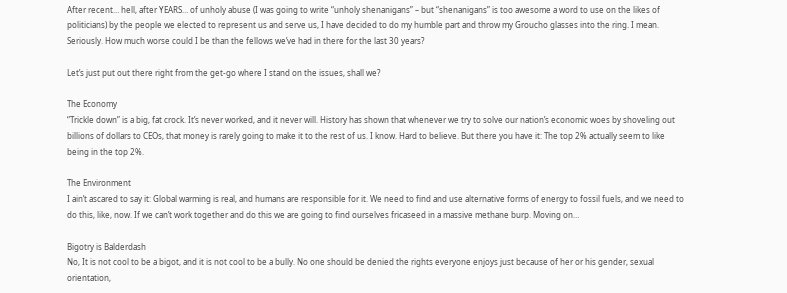After recent… hell, after YEARS… of unholy abuse (I was going to write “unholy shenanigans” – but “shenanigans” is too awesome a word to use on the likes of politicians) by the people we elected to represent us and serve us, I have decided to do my humble part and throw my Groucho glasses into the ring. I mean. Seriously. How much worse could I be than the fellows we’ve had in there for the last 30 years?

Let’s just put out there right from the get-go where I stand on the issues, shall we?

The Economy
“Trickle down” is a big, fat crock. It’s never worked, and it never will. History has shown that whenever we try to solve our nation’s economic woes by shoveling out billions of dollars to CEOs, that money is rarely going to make it to the rest of us. I know. Hard to believe. But there you have it: The top 2% actually seem to like being in the top 2%.

The Environment
I ain’t ascared to say it: Global warming is real, and humans are responsible for it. We need to find and use alternative forms of energy to fossil fuels, and we need to do this, like, now. If we can’t work together and do this we are going to find ourselves fricaseed in a massive methane burp. Moving on…

Bigotry is Balderdash
No, It is not cool to be a bigot, and it is not cool to be a bully. No one should be denied the rights everyone enjoys just because of her or his gender, sexual orientation,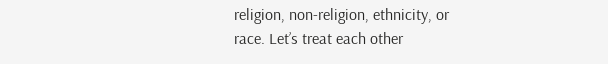religion, non-religion, ethnicity, or race. Let’s treat each other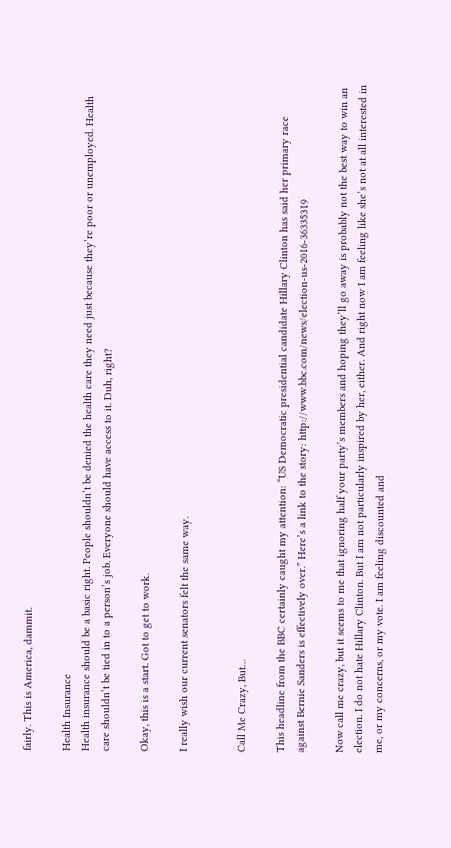fairly. This is America, dammit.

Health Insurance
Health insurance should be a basic right. People shouldn’t be denied the health care they need just because they’re poor or unemployed. Health care shouldn’t be tied in to a person’s job. Everyone should have access to it. Duh, right?

Okay, this is a start. Got to get to work.

I really wish our current senators felt the same way.


Call Me Crazy, But…

This headline from the BBC certainly caught my attention: “US Democratic presidential candidate Hillary Clinton has said her primary race against Bernie Sanders is effectively over.” Here’s a link to the story: http://www.bbc.com/news/election-us-2016-36335319

Now call me crazy, but it seems to me that ignoring half your party’s members and hoping they’ll go away is probably not the best way to win an election. I do not hate Hillary Clinton. But I am not particularly inspired by her, either. And right now I am feeling like she’s not at all interested in me, or my concerns, or my vote. I am feeling discounted and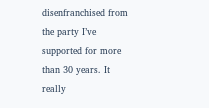disenfranchised from the party I’ve supported for more than 30 years. It really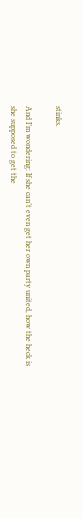stinks.

And I’m wondering: If she can’t even get her own party united, how the heck is she supposed to get the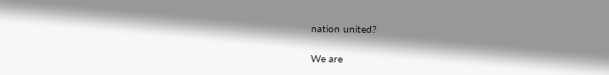nation united?

We are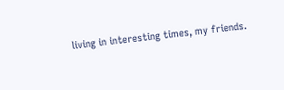living in interesting times, my friends.